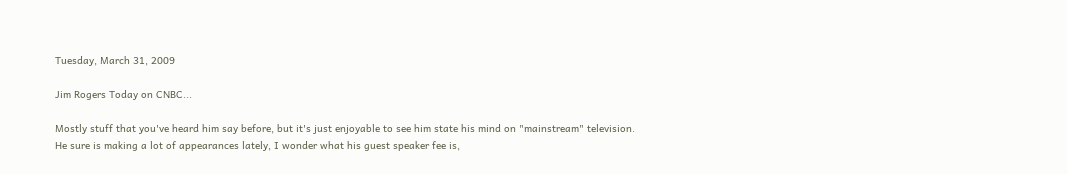Tuesday, March 31, 2009

Jim Rogers Today on CNBC...

Mostly stuff that you've heard him say before, but it's just enjoyable to see him state his mind on "mainstream" television. He sure is making a lot of appearances lately, I wonder what his guest speaker fee is,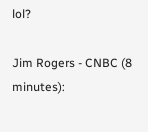lol?

Jim Rogers - CNBC (8 minutes):